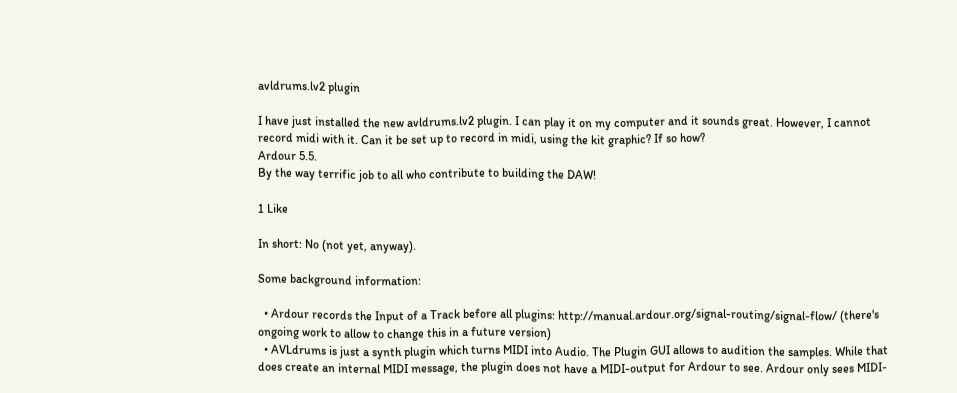avldrums.lv2 plugin

I have just installed the new avldrums.lv2 plugin. I can play it on my computer and it sounds great. However, I cannot record midi with it. Can it be set up to record in midi, using the kit graphic? If so how?
Ardour 5.5.
By the way terrific job to all who contribute to building the DAW!

1 Like

In short: No (not yet, anyway).

Some background information:

  • Ardour records the Input of a Track before all plugins: http://manual.ardour.org/signal-routing/signal-flow/ (there's ongoing work to allow to change this in a future version)
  • AVLdrums is just a synth plugin which turns MIDI into Audio. The Plugin GUI allows to audition the samples. While that does create an internal MIDI message, the plugin does not have a MIDI-output for Ardour to see. Ardour only sees MIDI-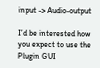input -> Audio-output

I’d be interested how you expect to use the Plugin GUI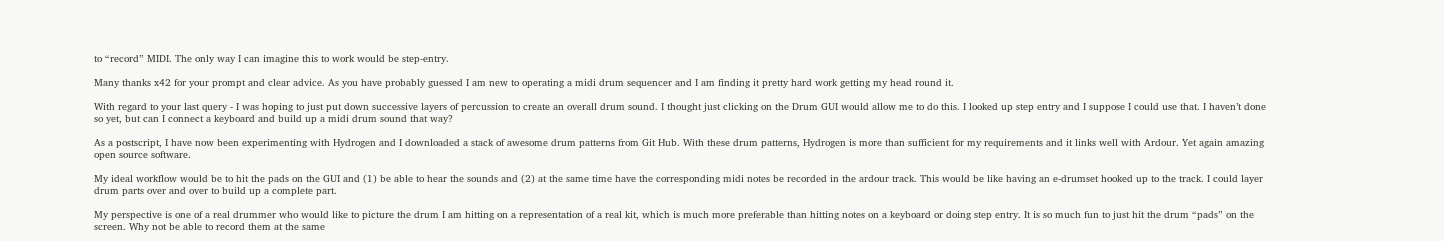to “record” MIDI. The only way I can imagine this to work would be step-entry.

Many thanks x42 for your prompt and clear advice. As you have probably guessed I am new to operating a midi drum sequencer and I am finding it pretty hard work getting my head round it.

With regard to your last query - I was hoping to just put down successive layers of percussion to create an overall drum sound. I thought just clicking on the Drum GUI would allow me to do this. I looked up step entry and I suppose I could use that. I haven’t done so yet, but can I connect a keyboard and build up a midi drum sound that way?

As a postscript, I have now been experimenting with Hydrogen and I downloaded a stack of awesome drum patterns from Git Hub. With these drum patterns, Hydrogen is more than sufficient for my requirements and it links well with Ardour. Yet again amazing open source software.

My ideal workflow would be to hit the pads on the GUI and (1) be able to hear the sounds and (2) at the same time have the corresponding midi notes be recorded in the ardour track. This would be like having an e-drumset hooked up to the track. I could layer drum parts over and over to build up a complete part.

My perspective is one of a real drummer who would like to picture the drum I am hitting on a representation of a real kit, which is much more preferable than hitting notes on a keyboard or doing step entry. It is so much fun to just hit the drum “pads” on the screen. Why not be able to record them at the same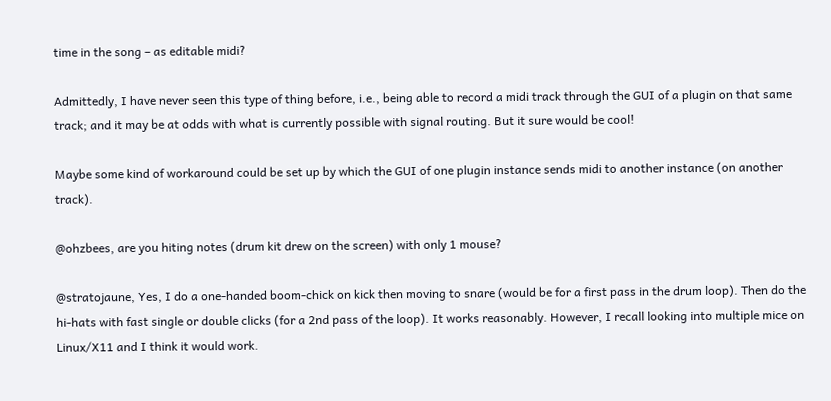time in the song – as editable midi?

Admittedly, I have never seen this type of thing before, i.e., being able to record a midi track through the GUI of a plugin on that same track; and it may be at odds with what is currently possible with signal routing. But it sure would be cool!

Maybe some kind of workaround could be set up by which the GUI of one plugin instance sends midi to another instance (on another track).

@ohzbees, are you hiting notes (drum kit drew on the screen) with only 1 mouse?

@stratojaune, Yes, I do a one-handed boom-chick on kick then moving to snare (would be for a first pass in the drum loop). Then do the hi-hats with fast single or double clicks (for a 2nd pass of the loop). It works reasonably. However, I recall looking into multiple mice on Linux/X11 and I think it would work.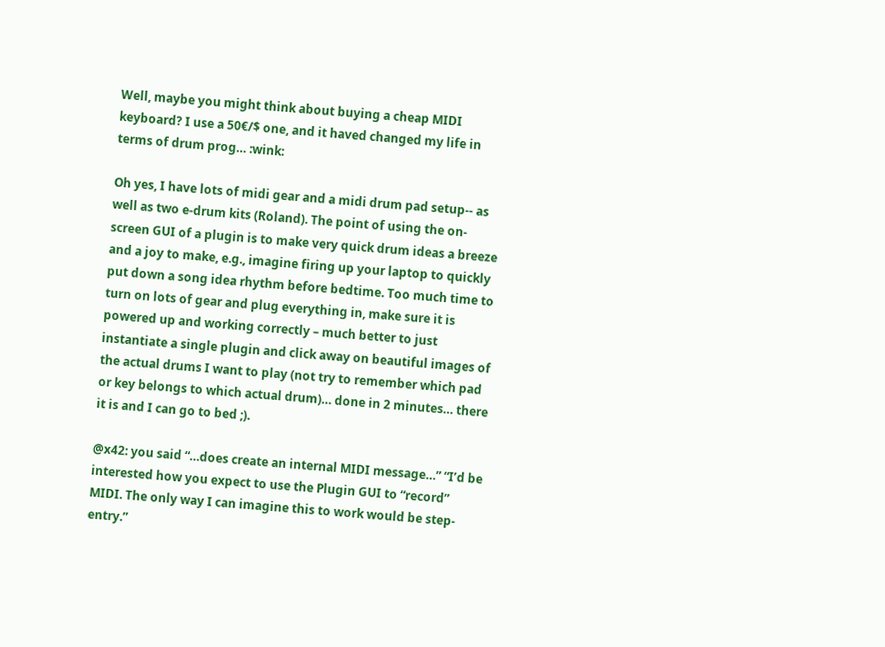Well, maybe you might think about buying a cheap MIDI keyboard? I use a 50€/$ one, and it haved changed my life in terms of drum prog… :wink:

Oh yes, I have lots of midi gear and a midi drum pad setup-- as well as two e-drum kits (Roland). The point of using the on-screen GUI of a plugin is to make very quick drum ideas a breeze and a joy to make, e.g., imagine firing up your laptop to quickly put down a song idea rhythm before bedtime. Too much time to turn on lots of gear and plug everything in, make sure it is powered up and working correctly – much better to just instantiate a single plugin and click away on beautiful images of the actual drums I want to play (not try to remember which pad or key belongs to which actual drum)… done in 2 minutes… there it is and I can go to bed ;).

@x42: you said “…does create an internal MIDI message…” “I’d be interested how you expect to use the Plugin GUI to “record” MIDI. The only way I can imagine this to work would be step-entry.”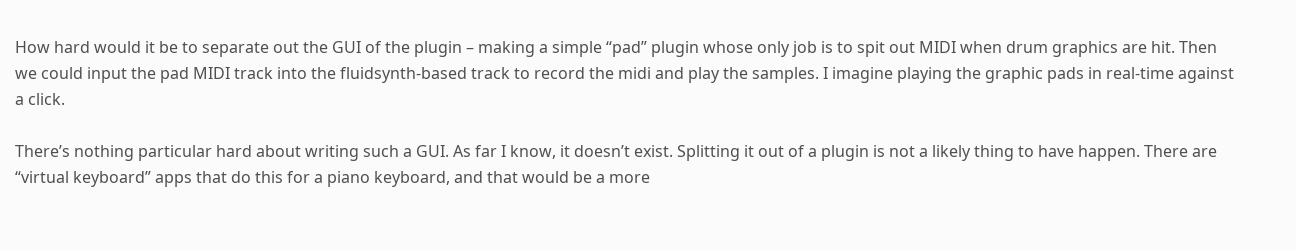How hard would it be to separate out the GUI of the plugin – making a simple “pad” plugin whose only job is to spit out MIDI when drum graphics are hit. Then we could input the pad MIDI track into the fluidsynth-based track to record the midi and play the samples. I imagine playing the graphic pads in real-time against a click.

There’s nothing particular hard about writing such a GUI. As far I know, it doesn’t exist. Splitting it out of a plugin is not a likely thing to have happen. There are “virtual keyboard” apps that do this for a piano keyboard, and that would be a more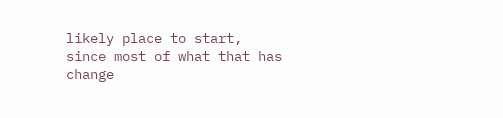likely place to start, since most of what that has change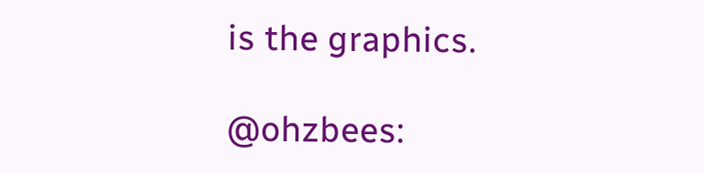is the graphics.

@ohzbees: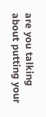are you talking about putting your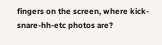fingers on the screen, where kick-snare-hh-etc photos are?